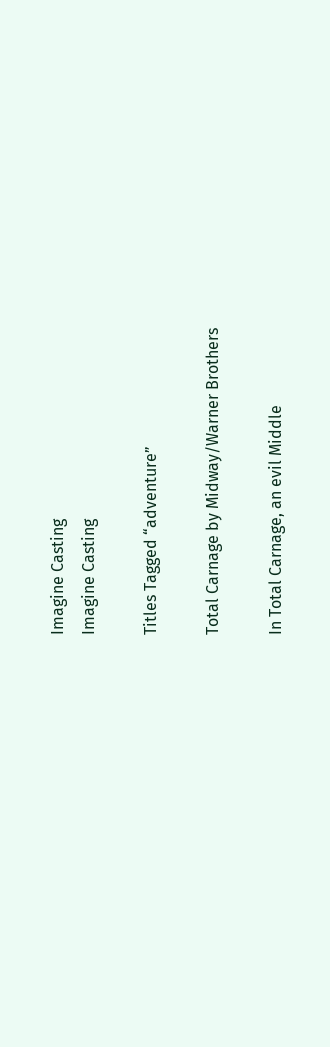Imagine Casting
Imagine Casting

Titles Tagged “adventure”

Total Carnage by Midway/Warner Brothers

In Total Carnage, an evil Middle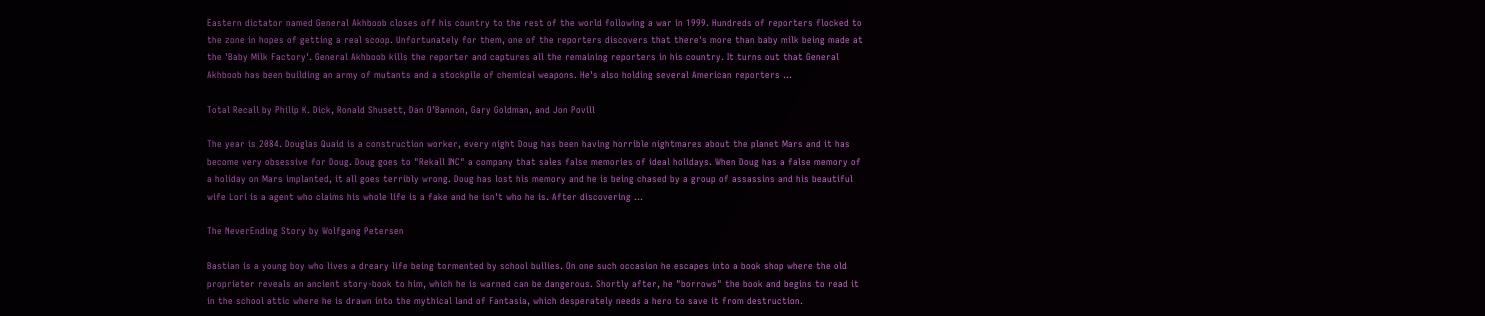Eastern dictator named General Akhboob closes off his country to the rest of the world following a war in 1999. Hundreds of reporters flocked to the zone in hopes of getting a real scoop. Unfortunately for them, one of the reporters discovers that there's more than baby milk being made at the 'Baby Milk Factory'. General Akhboob kills the reporter and captures all the remaining reporters in his country. It turns out that General Akhboob has been building an army of mutants and a stockpile of chemical weapons. He's also holding several American reporters ...

Total Recall by Philip K. Dick, Ronald Shusett, Dan O’Bannon, Gary Goldman, and Jon Povill

The year is 2084. Douglas Quaid is a construction worker, every night Doug has been having horrible nightmares about the planet Mars and it has become very obsessive for Doug. Doug goes to "Rekall INC" a company that sales false memories of ideal holidays. When Doug has a false memory of a holiday on Mars implanted, it all goes terribly wrong. Doug has lost his memory and he is being chased by a group of assassins and his beautiful wife Lori is a agent who claims his whole life is a fake and he isn't who he is. After discovering ...

The NeverEnding Story by Wolfgang Petersen

Bastian is a young boy who lives a dreary life being tormented by school bullies. On one such occasion he escapes into a book shop where the old proprieter reveals an ancient story-book to him, which he is warned can be dangerous. Shortly after, he "borrows" the book and begins to read it in the school attic where he is drawn into the mythical land of Fantasia, which desperately needs a hero to save it from destruction.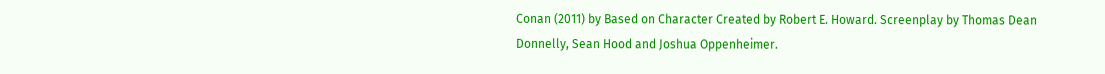Conan (2011) by Based on Character Created by Robert E. Howard. Screenplay by Thomas Dean Donnelly, Sean Hood and Joshua Oppenheimer.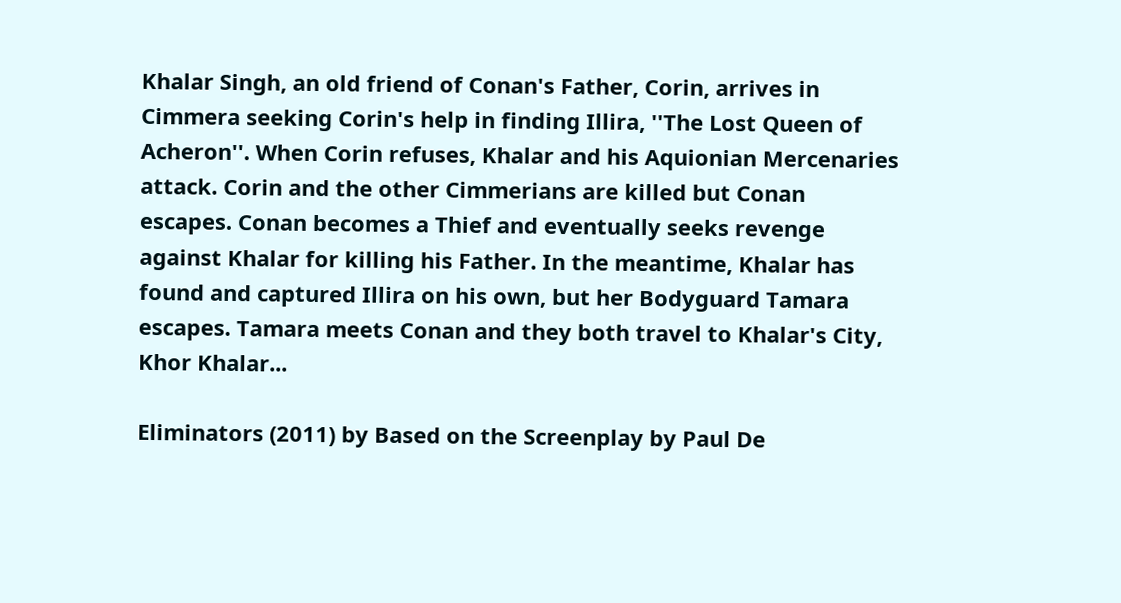Khalar Singh, an old friend of Conan's Father, Corin, arrives in Cimmera seeking Corin's help in finding Illira, ''The Lost Queen of Acheron''. When Corin refuses, Khalar and his Aquionian Mercenaries attack. Corin and the other Cimmerians are killed but Conan escapes. Conan becomes a Thief and eventually seeks revenge against Khalar for killing his Father. In the meantime, Khalar has found and captured Illira on his own, but her Bodyguard Tamara escapes. Tamara meets Conan and they both travel to Khalar's City, Khor Khalar...

Eliminators (2011) by Based on the Screenplay by Paul De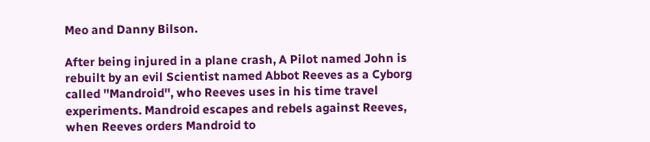Meo and Danny Bilson.

After being injured in a plane crash, A Pilot named John is rebuilt by an evil Scientist named Abbot Reeves as a Cyborg called ''Mandroid'', who Reeves uses in his time travel experiments. Mandroid escapes and rebels against Reeves, when Reeves orders Mandroid to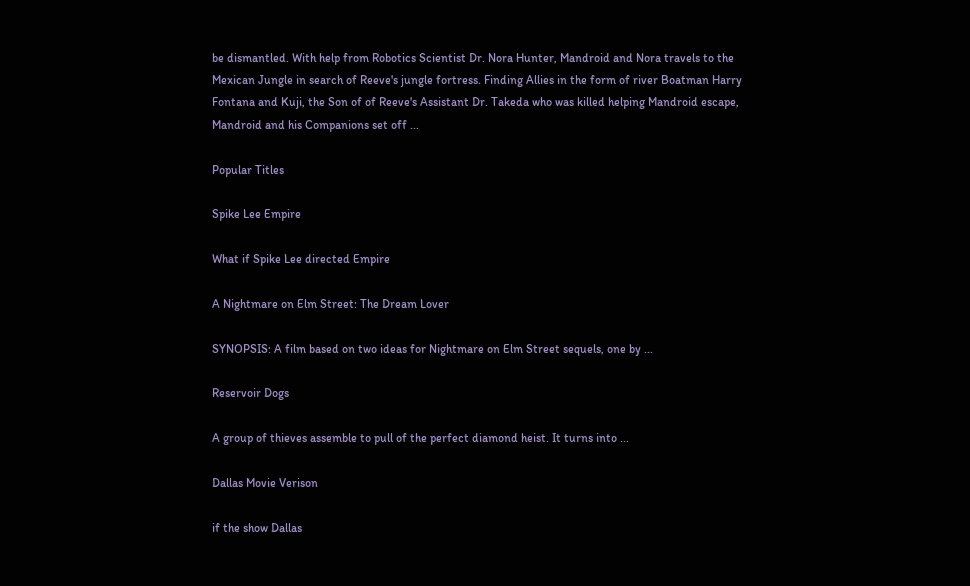be dismantled. With help from Robotics Scientist Dr. Nora Hunter, Mandroid and Nora travels to the Mexican Jungle in search of Reeve's jungle fortress. Finding Allies in the form of river Boatman Harry Fontana and Kuji, the Son of of Reeve's Assistant Dr. Takeda who was killed helping Mandroid escape, Mandroid and his Companions set off ...

Popular Titles

Spike Lee Empire

What if Spike Lee directed Empire

A Nightmare on Elm Street: The Dream Lover

SYNOPSIS: A film based on two ideas for Nightmare on Elm Street sequels, one by ...

Reservoir Dogs

A group of thieves assemble to pull of the perfect diamond heist. It turns into ...

Dallas Movie Verison

if the show Dallas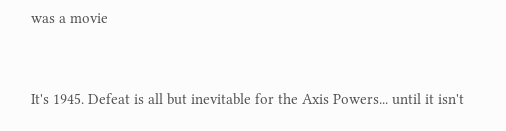was a movie


It's 1945. Defeat is all but inevitable for the Axis Powers... until it isn't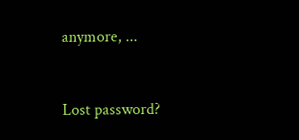anymore, ...


Lost password?